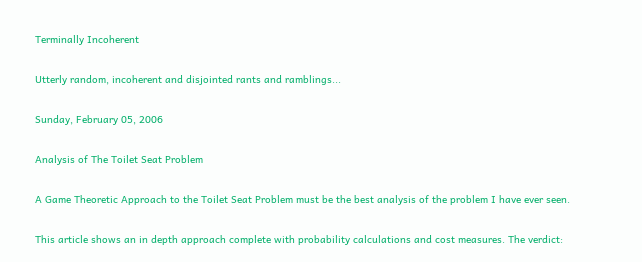Terminally Incoherent

Utterly random, incoherent and disjointed rants and ramblings...

Sunday, February 05, 2006

Analysis of The Toilet Seat Problem

A Game Theoretic Approach to the Toilet Seat Problem must be the best analysis of the problem I have ever seen.

This article shows an in depth approach complete with probability calculations and cost measures. The verdict: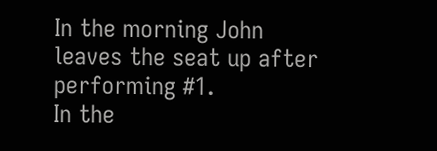In the morning John leaves the seat up after performing #1.
In the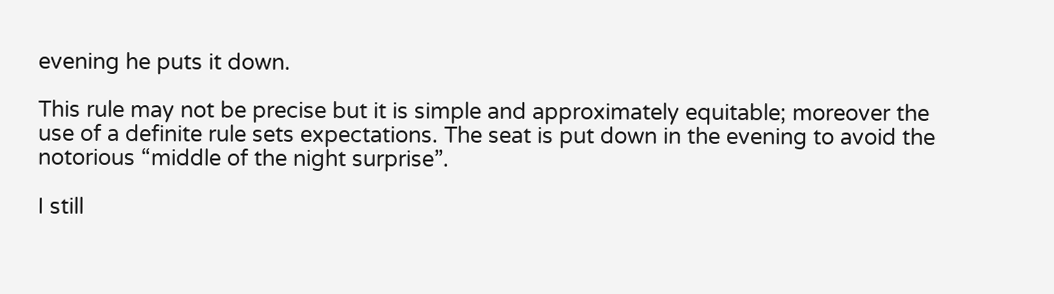evening he puts it down.

This rule may not be precise but it is simple and approximately equitable; moreover the use of a definite rule sets expectations. The seat is put down in the evening to avoid the notorious “middle of the night surprise”.

I still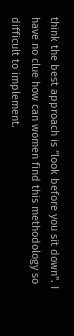think the best approach is "look before you sit down". I have no clue how can women find this methodology so difficult to implement.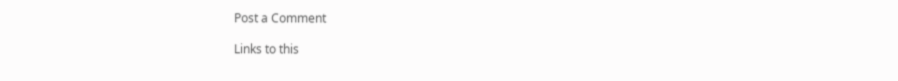Post a Comment

Links to this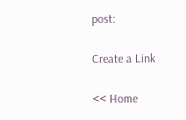post:

Create a Link

<< Home